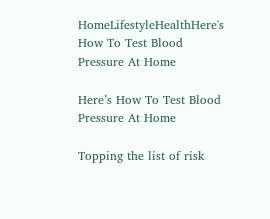HomeLifestyleHealthHere's How To Test Blood Pressure At Home

Here’s How To Test Blood Pressure At Home

Topping the list of risk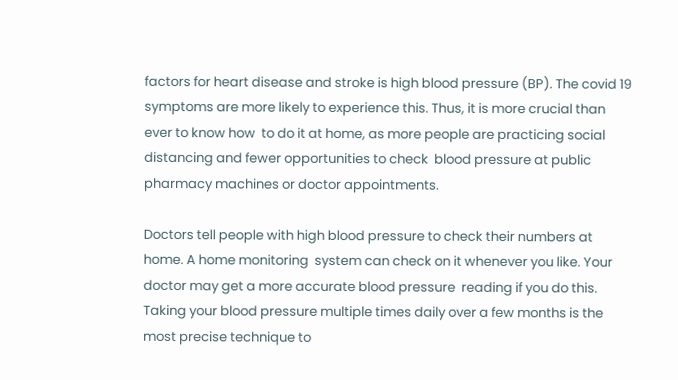factors for heart disease and stroke is high blood pressure (BP). The covid 19 symptoms are more likely to experience this. Thus, it is more crucial than ever to know how  to do it at home, as more people are practicing social distancing and fewer opportunities to check  blood pressure at public pharmacy machines or doctor appointments.

Doctors tell people with high blood pressure to check their numbers at home. A home monitoring  system can check on it whenever you like. Your doctor may get a more accurate blood pressure  reading if you do this. Taking your blood pressure multiple times daily over a few months is the  most precise technique to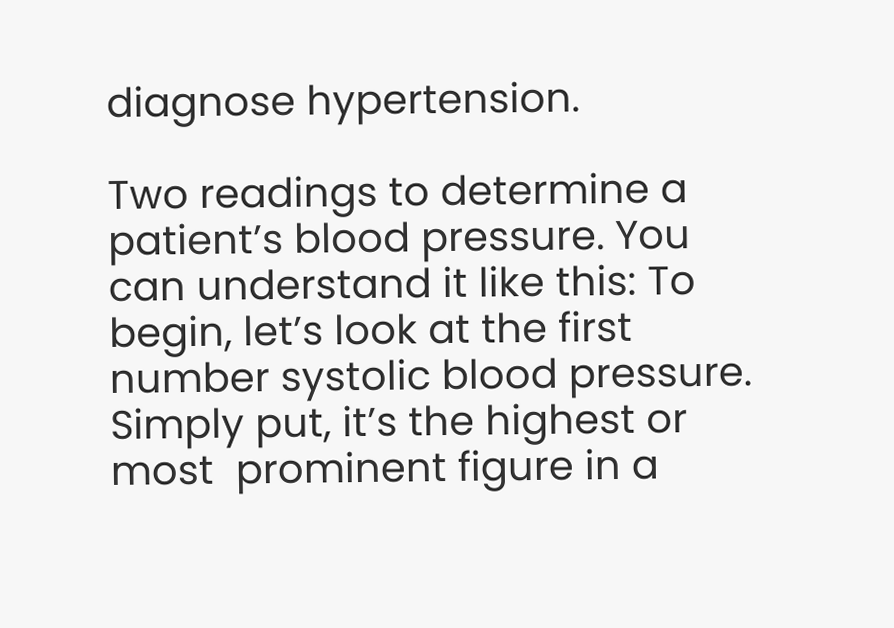diagnose hypertension.

Two readings to determine a patient’s blood pressure. You can understand it like this: To begin, let’s look at the first number systolic blood pressure. Simply put, it’s the highest or most  prominent figure in a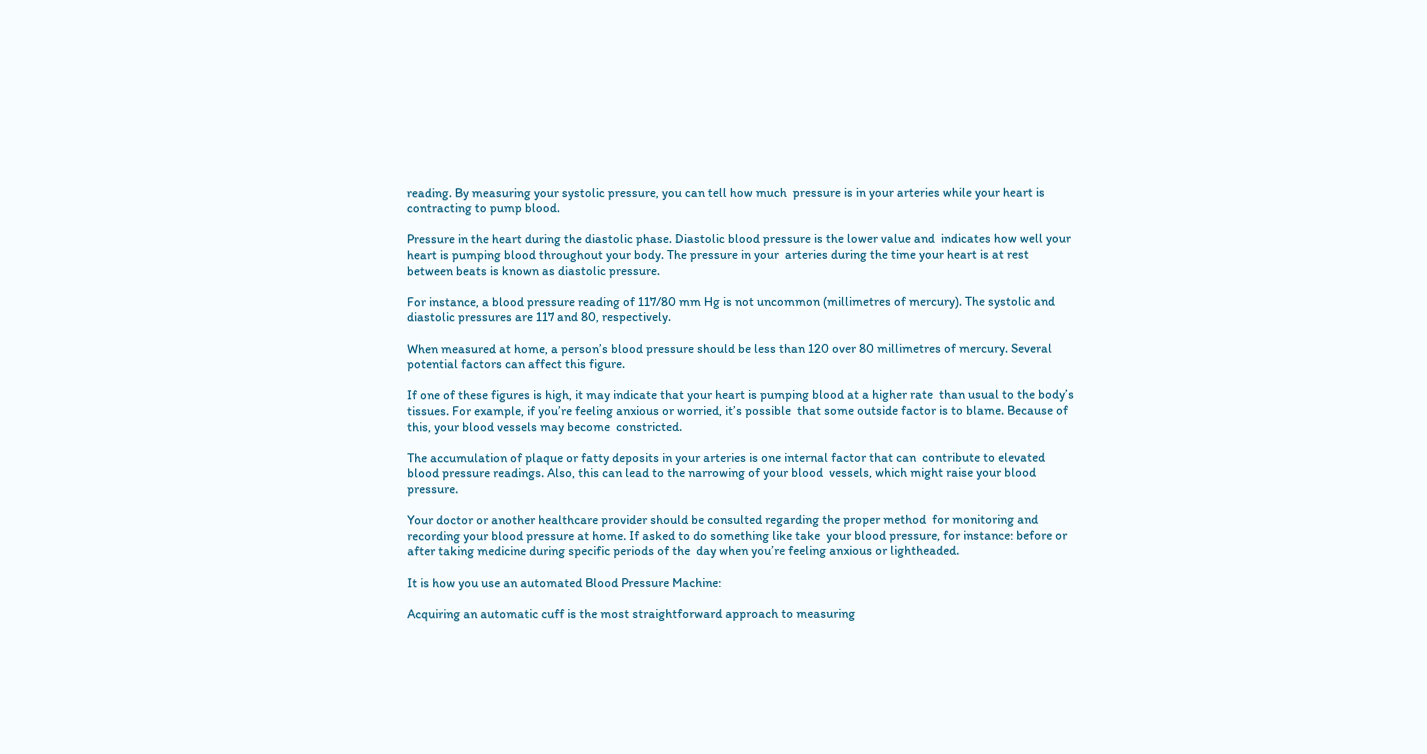reading. By measuring your systolic pressure, you can tell how much  pressure is in your arteries while your heart is contracting to pump blood.

Pressure in the heart during the diastolic phase. Diastolic blood pressure is the lower value and  indicates how well your heart is pumping blood throughout your body. The pressure in your  arteries during the time your heart is at rest between beats is known as diastolic pressure.

For instance, a blood pressure reading of 117/80 mm Hg is not uncommon (millimetres of mercury). The systolic and diastolic pressures are 117 and 80, respectively.

When measured at home, a person’s blood pressure should be less than 120 over 80 millimetres of mercury. Several potential factors can affect this figure.

If one of these figures is high, it may indicate that your heart is pumping blood at a higher rate  than usual to the body’s tissues. For example, if you’re feeling anxious or worried, it’s possible  that some outside factor is to blame. Because of this, your blood vessels may become  constricted.

The accumulation of plaque or fatty deposits in your arteries is one internal factor that can  contribute to elevated blood pressure readings. Also, this can lead to the narrowing of your blood  vessels, which might raise your blood pressure.

Your doctor or another healthcare provider should be consulted regarding the proper method  for monitoring and recording your blood pressure at home. If asked to do something like take  your blood pressure, for instance: before or after taking medicine during specific periods of the  day when you’re feeling anxious or lightheaded.

It is how you use an automated Blood Pressure Machine:

Acquiring an automatic cuff is the most straightforward approach to measuring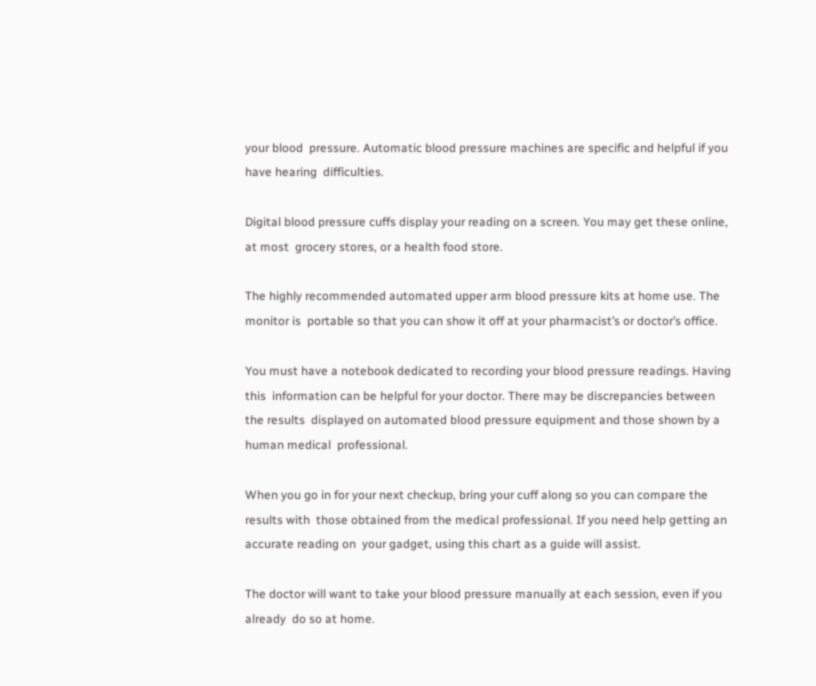your blood  pressure. Automatic blood pressure machines are specific and helpful if you have hearing  difficulties.

Digital blood pressure cuffs display your reading on a screen. You may get these online, at most  grocery stores, or a health food store.

The highly recommended automated upper arm blood pressure kits at home use. The monitor is  portable so that you can show it off at your pharmacist’s or doctor’s office.

You must have a notebook dedicated to recording your blood pressure readings. Having this  information can be helpful for your doctor. There may be discrepancies between the results  displayed on automated blood pressure equipment and those shown by a human medical  professional.

When you go in for your next checkup, bring your cuff along so you can compare the results with  those obtained from the medical professional. If you need help getting an accurate reading on  your gadget, using this chart as a guide will assist.

The doctor will want to take your blood pressure manually at each session, even if you already  do so at home.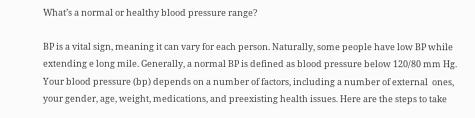What’s a normal or healthy blood pressure range?

BP is a vital sign, meaning it can vary for each person. Naturally, some people have low BP while  extending e long mile. Generally, a normal BP is defined as blood pressure below 120/80 mm Hg. Your blood pressure (bp) depends on a number of factors, including a number of external  ones, your gender, age, weight, medications, and preexisting health issues. Here are the steps to take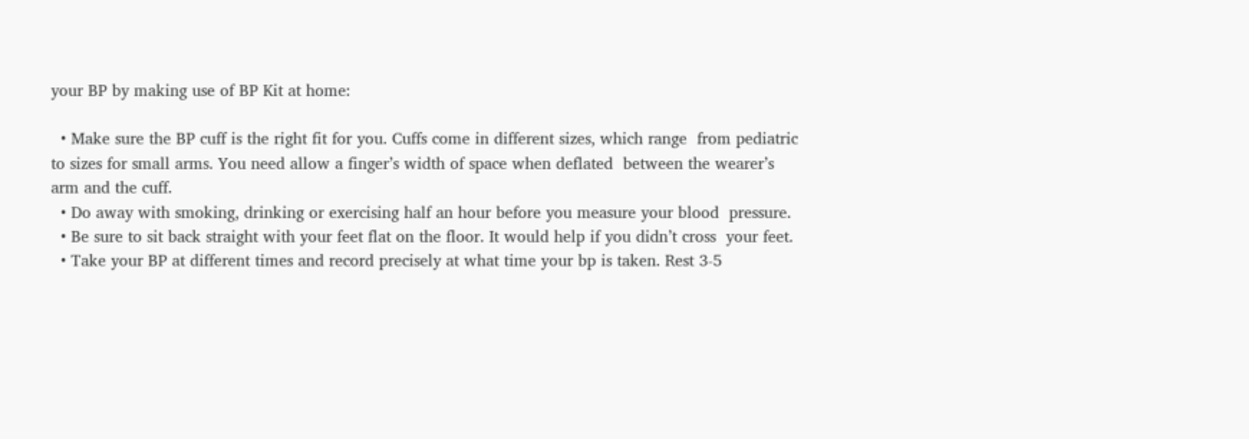your BP by making use of BP Kit at home:

  • Make sure the BP cuff is the right fit for you. Cuffs come in different sizes, which range  from pediatric to sizes for small arms. You need allow a finger’s width of space when deflated  between the wearer’s arm and the cuff.
  • Do away with smoking, drinking or exercising half an hour before you measure your blood  pressure.
  • Be sure to sit back straight with your feet flat on the floor. It would help if you didn’t cross  your feet.
  • Take your BP at different times and record precisely at what time your bp is taken. Rest 3-5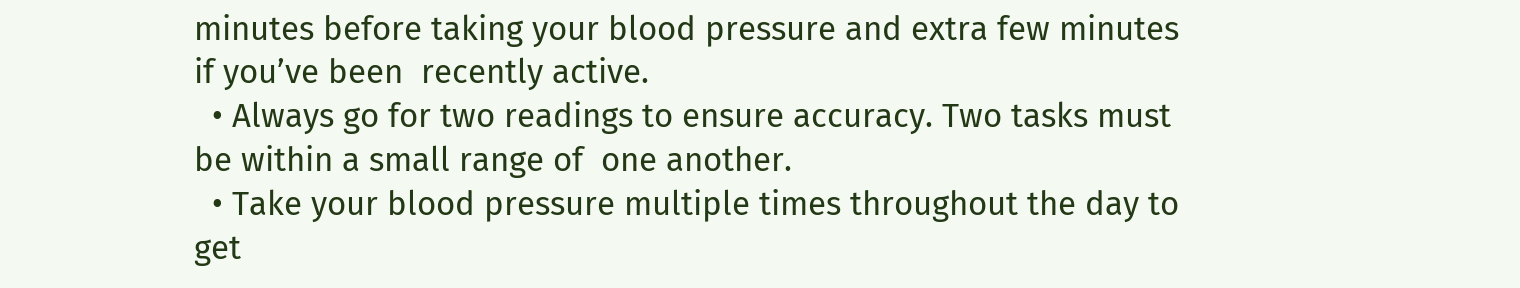minutes before taking your blood pressure and extra few minutes if you’ve been  recently active.
  • Always go for two readings to ensure accuracy. Two tasks must be within a small range of  one another.
  • Take your blood pressure multiple times throughout the day to get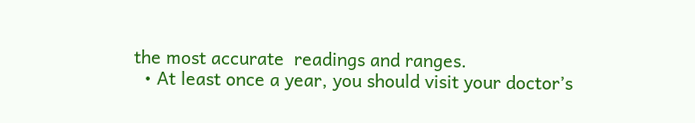the most accurate  readings and ranges.
  • At least once a year, you should visit your doctor’s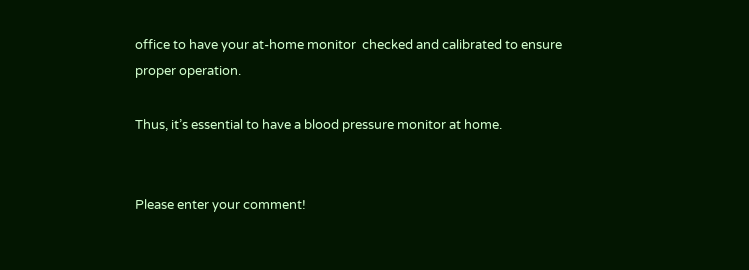office to have your at-home monitor  checked and calibrated to ensure proper operation.

Thus, it’s essential to have a blood pressure monitor at home.


Please enter your comment!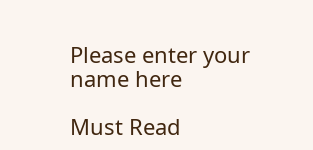Please enter your name here

Must Read